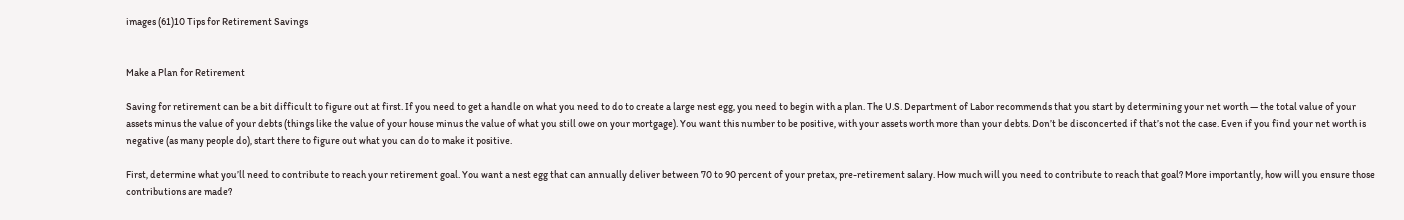images (61)10 Tips for Retirement Savings


Make a Plan for Retirement

Saving for retirement can be a bit difficult to figure out at first. If you need to get a handle on what you need to do to create a large nest egg, you need to begin with a plan. The U.S. Department of Labor recommends that you start by determining your net worth — the total value of your assets minus the value of your debts (things like the value of your house minus the value of what you still owe on your mortgage). You want this number to be positive, with your assets worth more than your debts. Don’t be disconcerted if that’s not the case. Even if you find your net worth is negative (as many people do), start there to figure out what you can do to make it positive.

First, determine what you’ll need to contribute to reach your retirement goal. You want a nest egg that can annually deliver between 70 to 90 percent of your pretax, pre-retirement salary. How much will you need to contribute to reach that goal? More importantly, how will you ensure those contributions are made?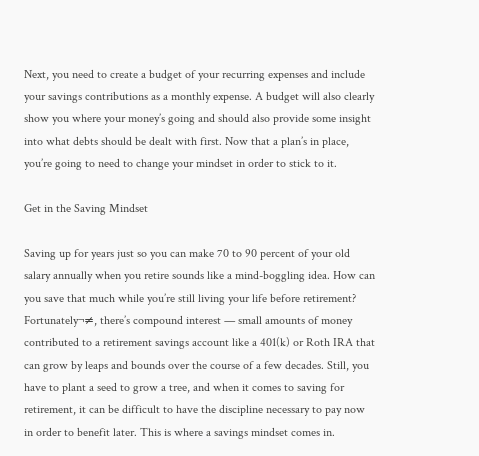Next, you need to create a budget of your recurring expenses and include your savings contributions as a monthly expense. A budget will also clearly show you where your money’s going and should also provide some insight into what debts should be dealt with first. Now that a plan’s in place, you’re going to need to change your mindset in order to stick to it.

Get in the Saving Mindset

Saving up for years just so you can make 70 to 90 percent of your old salary annually when you retire sounds like a mind-boggling idea. How can you save that much while you’re still living your life before retirement? Fortunately¬≠, there’s compound interest — small amounts of money contributed to a retirement savings account like a 401(k) or Roth IRA that can grow by leaps and bounds over the course of a few decades. Still, you have to plant a seed to grow a tree, and when it comes to saving for retirement, it can be difficult to have the discipline necessary to pay now in order to benefit later. This is where a savings mindset comes in.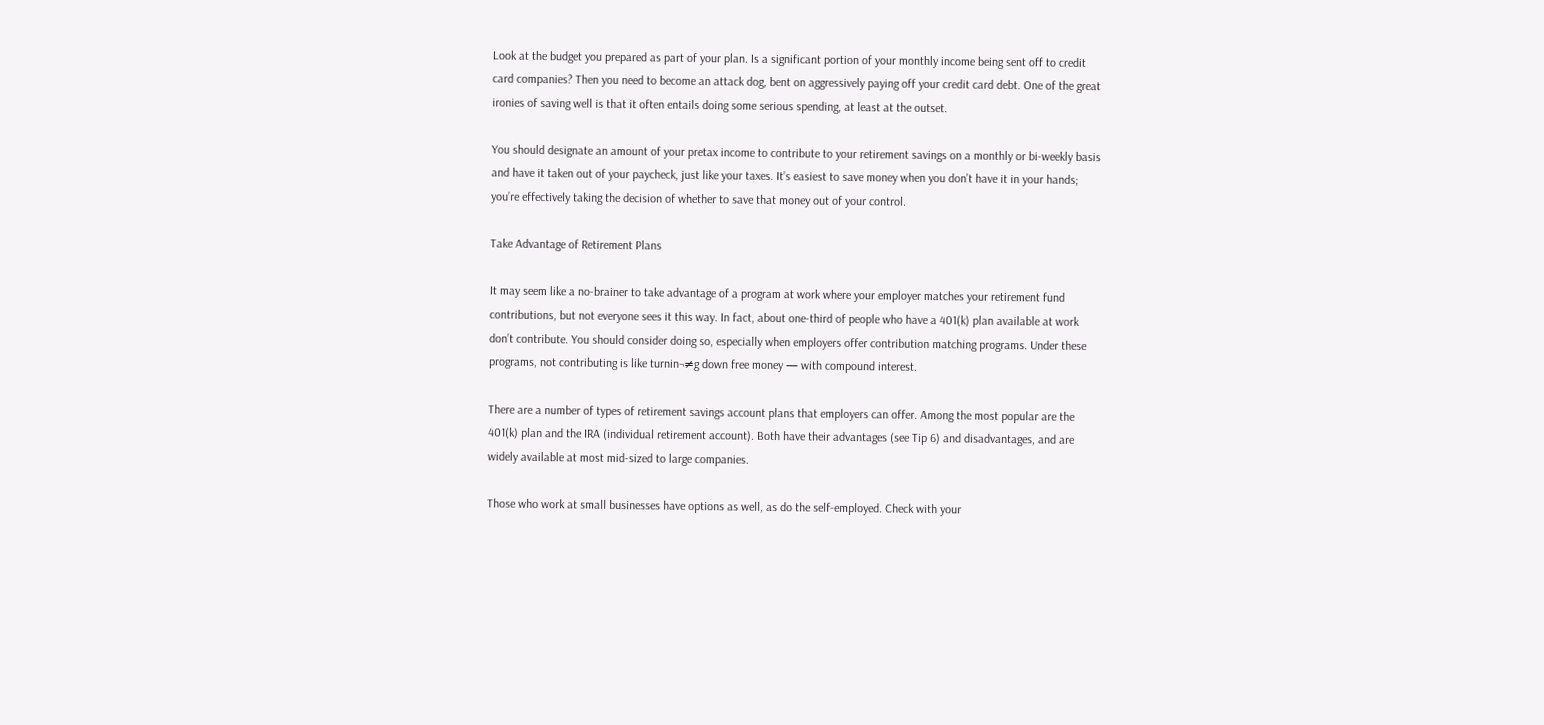Look at the budget you prepared as part of your plan. Is a significant portion of your monthly income being sent off to credit card companies? Then you need to become an attack dog, bent on aggressively paying off your credit card debt. One of the great ironies of saving well is that it often entails doing some serious spending, at least at the outset.

You should designate an amount of your pretax income to contribute to your retirement savings on a monthly or bi-weekly basis and have it taken out of your paycheck, just like your taxes. It’s easiest to save money when you don’t have it in your hands; you’re effectively taking the decision of whether to save that money out of your control.

Take Advantage of Retirement Plans

It may seem like a no-brainer to take advantage of a program at work where your employer matches your retirement fund contributions, but not everyone sees it this way. In fact, about one-third of people who have a 401(k) plan available at work don’t contribute. You should consider doing so, especially when employers offer contribution matching programs. Under these programs, not contributing is like turnin¬≠g down free money — with compound interest.

There are a number of types of retirement savings account plans that employers can offer. Among the most popular are the 401(k) plan and the IRA (individual retirement account). Both have their advantages (see Tip 6) and disadvantages, and are widely available at most mid-sized to large companies.

Those who work at small businesses have options as well, as do the self-employed. Check with your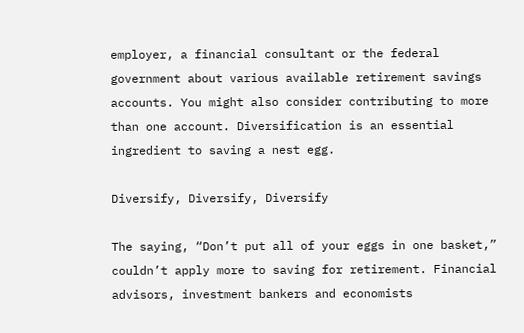employer, a financial consultant or the federal government about various available retirement savings accounts. You might also consider contributing to more than one account. Diversification is an essential ingredient to saving a nest egg.

Diversify, Diversify, Diversify

The saying, “Don’t put all of your eggs in one basket,” couldn’t apply more to saving for retirement. Financial advisors, investment bankers and economists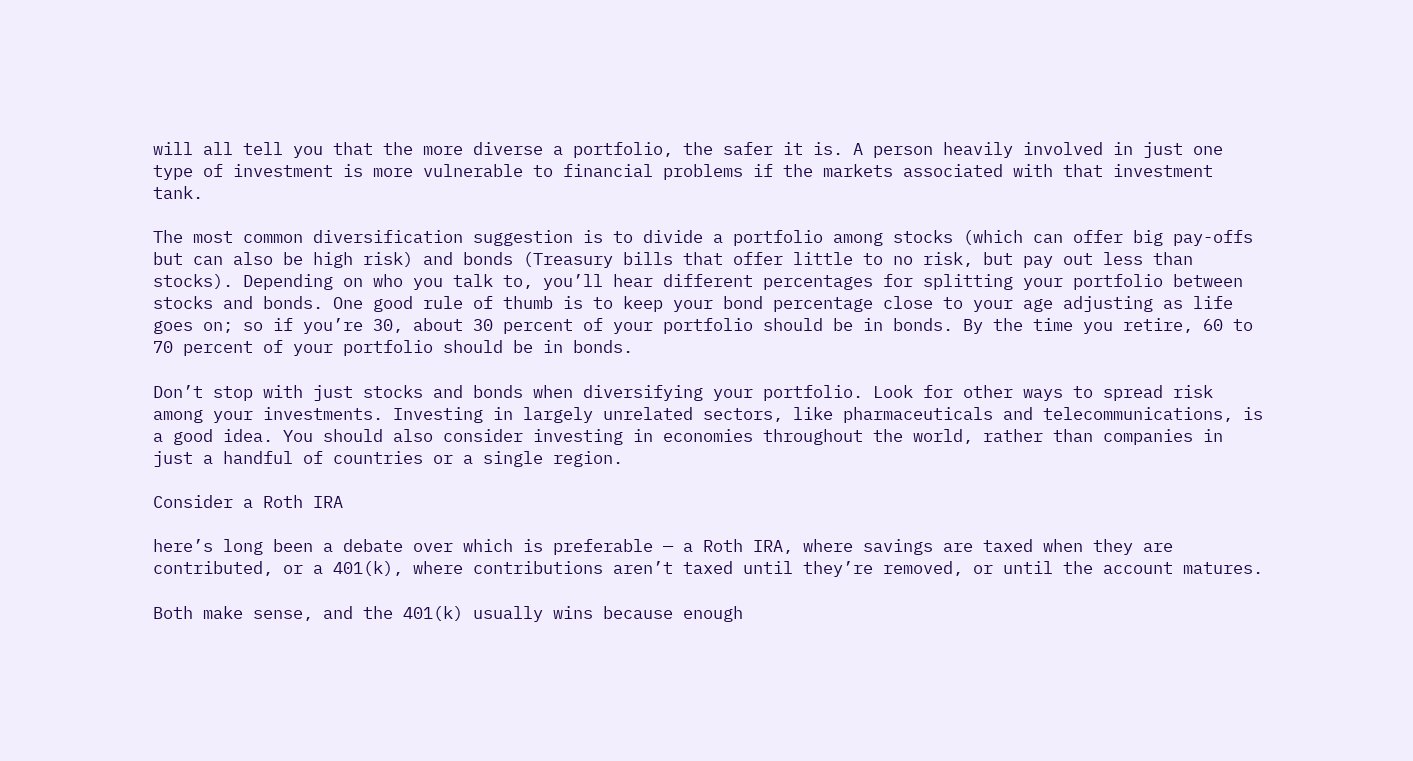will all tell you that the more diverse a portfolio, the safer it is. A person heavily involved in just one type of investment is more vulnerable to financial problems if the markets associated with that investment tank.

The most common diversification suggestion is to divide a portfolio among stocks (which can offer big pay-offs but can also be high risk) and bonds (Treasury bills that offer little to no risk, but pay out less than stocks). Depending on who you talk to, you’ll hear different percentages for splitting your portfolio between stocks and bonds. One good rule of thumb is to keep your bond percentage close to your age adjusting as life goes on; so if you’re 30, about 30 percent of your portfolio should be in bonds. By the time you retire, 60 to 70 percent of your portfolio should be in bonds.

Don’t stop with just stocks and bonds when diversifying your portfolio. Look for other ways to spread risk among your investments. Investing in largely unrelated sectors, like pharmaceuticals and telecommunications, is a good idea. You should also consider investing in economies throughout the world, rather than companies in just a handful of countries or a single region.

Consider a Roth IRA

here’s long been a debate over which is preferable — a Roth IRA, where savings are taxed when they are contributed, or a 401(k), where contributions aren’t taxed until they’re removed, or until the account matures.

Both make sense, and the 401(k) usually wins because enough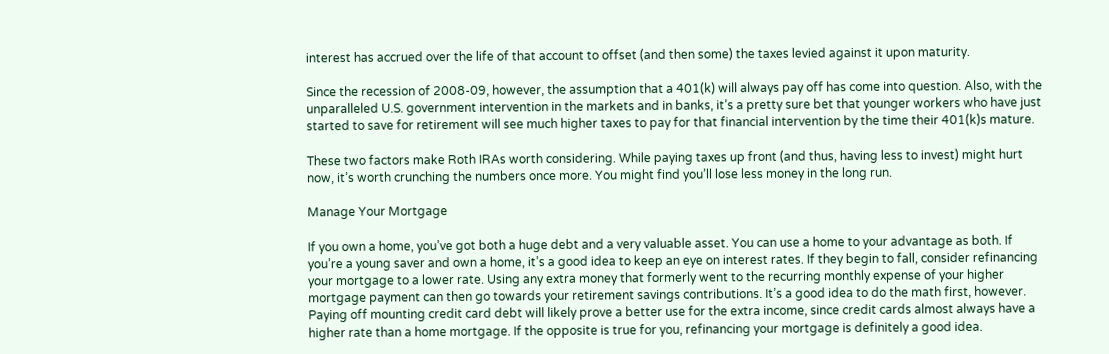interest has accrued over the life of that account to offset (and then some) the taxes levied against it upon maturity.

Since the recession of 2008-09, however, the assumption that a 401(k) will always pay off has come into question. Also, with the unparalleled U.S. government intervention in the markets and in banks, it’s a pretty sure bet that younger workers who have just started to save for retirement will see much higher taxes to pay for that financial intervention by the time their 401(k)s mature.

These two factors make Roth IRAs worth considering. While paying taxes up front (and thus, having less to invest) might hurt now, it’s worth crunching the numbers once more. You might find you’ll lose less money in the long run.

Manage Your Mortgage

If you own a home, you’ve got both a huge debt and a very valuable asset. You can use a home to your advantage as both. If you’re a young saver and own a home, it’s a good idea to keep an eye on interest rates. If they begin to fall, consider refinancing your mortgage to a lower rate. Using any extra money that formerly went to the recurring monthly expense of your higher mortgage payment can then go towards your retirement savings contributions. It’s a good idea to do the math first, however. Paying off mounting credit card debt will likely prove a better use for the extra income, since credit cards almost always have a higher rate than a home mortgage. If the opposite is true for you, refinancing your mortgage is definitely a good idea.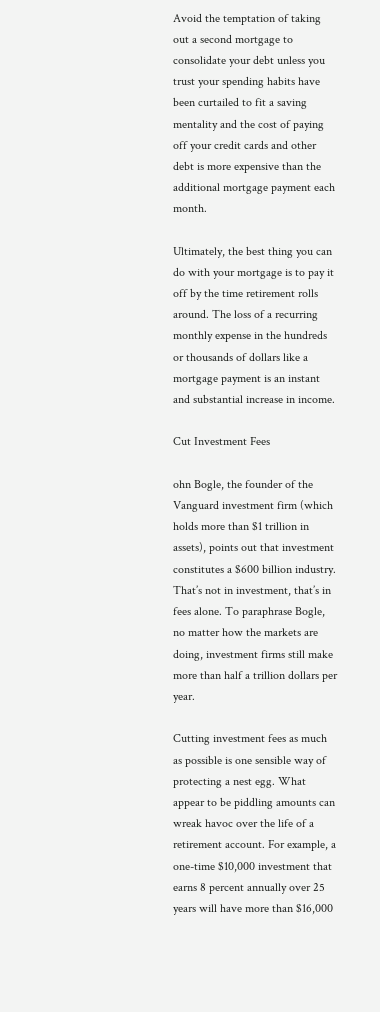Avoid the temptation of taking out a second mortgage to consolidate your debt unless you trust your spending habits have been curtailed to fit a saving mentality and the cost of paying off your credit cards and other debt is more expensive than the additional mortgage payment each month.

Ultimately, the best thing you can do with your mortgage is to pay it off by the time retirement rolls around. The loss of a recurring monthly expense in the hundreds or thousands of dollars like a mortgage payment is an instant and substantial increase in income.

Cut Investment Fees

ohn Bogle, the founder of the Vanguard investment firm (which holds more than $1 trillion in assets), points out that investment constitutes a $600 billion industry. That’s not in investment, that’s in fees alone. To paraphrase Bogle, no matter how the markets are doing, investment firms still make more than half a trillion dollars per year.

Cutting investment fees as much as possible is one sensible way of protecting a nest egg. What appear to be piddling amounts can wreak havoc over the life of a retirement account. For example, a one-time $10,000 investment that earns 8 percent annually over 25 years will have more than $16,000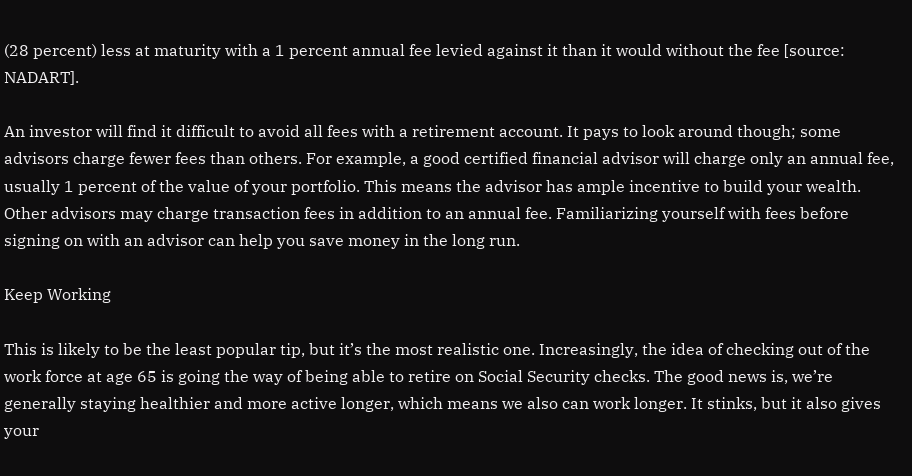(28 percent) less at maturity with a 1 percent annual fee levied against it than it would without the fee [source: NADART].

An investor will find it difficult to avoid all fees with a retirement account. It pays to look around though; some advisors charge fewer fees than others. For example, a good certified financial advisor will charge only an annual fee, usually 1 percent of the value of your portfolio. This means the advisor has ample incentive to build your wealth. Other advisors may charge transaction fees in addition to an annual fee. Familiarizing yourself with fees before signing on with an advisor can help you save money in the long run.

Keep Working

This is likely to be the least popular tip, but it’s the most realistic one. Increasingly, the idea of checking out of the work force at age 65 is going the way of being able to retire on Social Security checks. The good news is, we’re generally staying healthier and more active longer, which means we also can work longer. It stinks, but it also gives your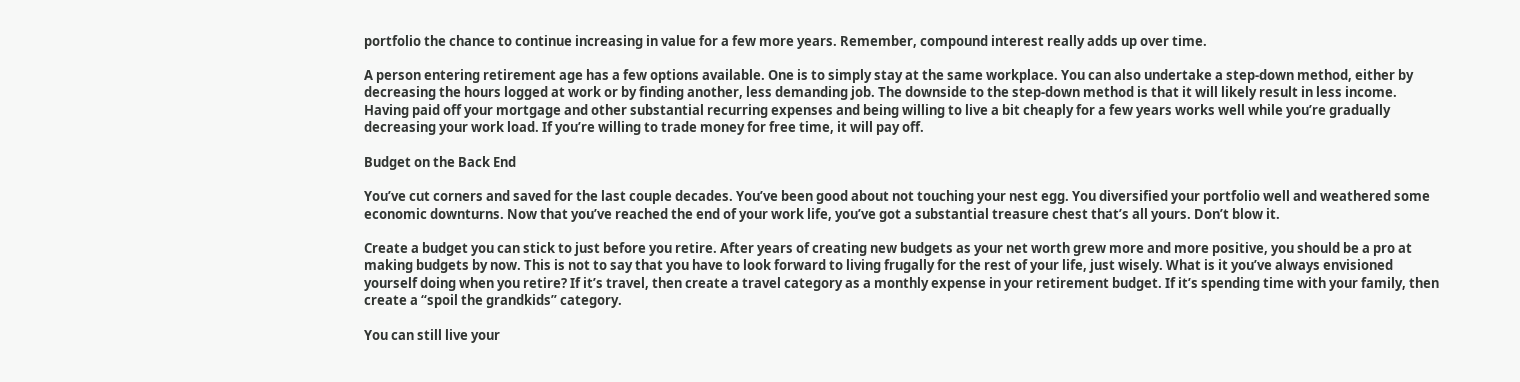portfolio the chance to continue increasing in value for a few more years. Remember, compound interest really adds up over time.

A person entering retirement age has a few options available. One is to simply stay at the same workplace. You can also undertake a step-down method, either by decreasing the hours logged at work or by finding another, less demanding job. The downside to the step-down method is that it will likely result in less income. Having paid off your mortgage and other substantial recurring expenses and being willing to live a bit cheaply for a few years works well while you’re gradually decreasing your work load. If you’re willing to trade money for free time, it will pay off.

Budget on the Back End

You’ve cut corners and saved for the last couple decades. You’ve been good about not touching your nest egg. You diversified your portfolio well and weathered some economic downturns. Now that you’ve reached the end of your work life, you’ve got a substantial treasure chest that’s all yours. Don’t blow it.

Create a budget you can stick to just before you retire. After years of creating new budgets as your net worth grew more and more positive, you should be a pro at making budgets by now. This is not to say that you have to look forward to living frugally for the rest of your life, just wisely. What is it you’ve always envisioned yourself doing when you retire? If it’s travel, then create a travel category as a monthly expense in your retirement budget. If it’s spending time with your family, then create a “spoil the grandkids” category.

You can still live your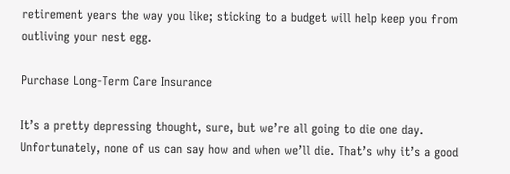retirement years the way you like; sticking to a budget will help keep you from outliving your nest egg.

Purchase Long-Term Care Insurance

It’s a pretty depressing thought, sure, but we’re all going to die one day. Unfortunately, none of us can say how and when we’ll die. That’s why it’s a good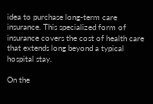idea to purchase long-term care insurance. This specialized form of insurance covers the cost of health care that extends long beyond a typical hospital stay.

On the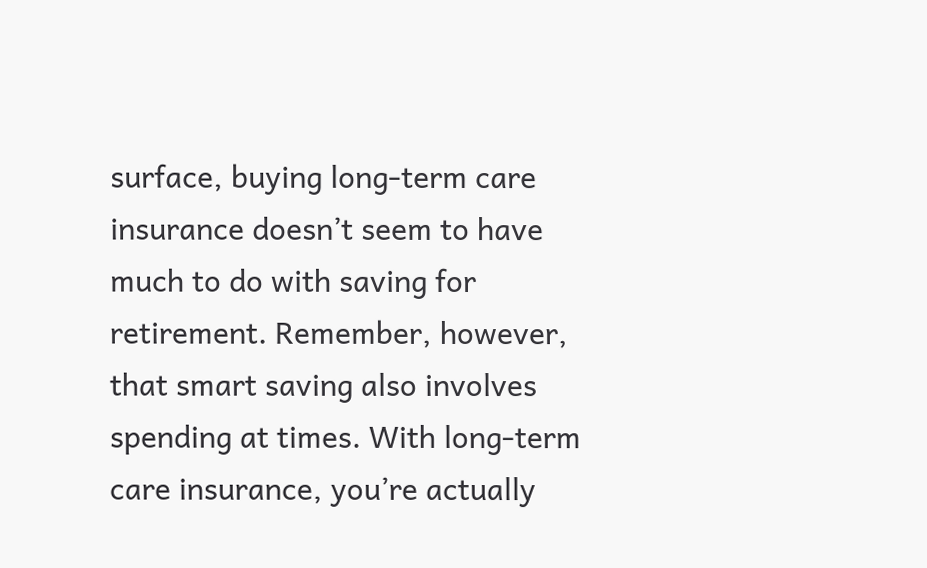surface, buying long-term care insurance doesn’t seem to have much to do with saving for retirement. Remember, however, that smart saving also involves spending at times. With long-term care insurance, you’re actually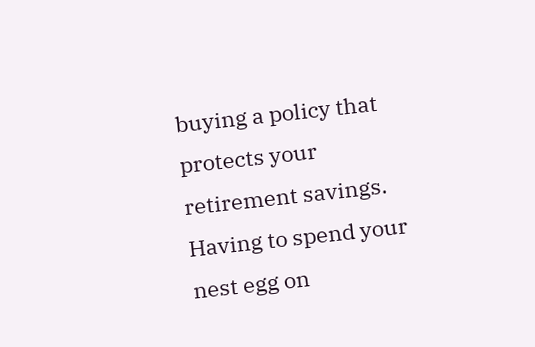buying a policy that protects your retirement savings. Having to spend your nest egg on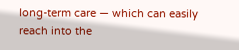long-term care — which can easily reach into the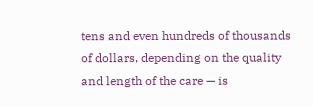tens and even hundreds of thousands of dollars, depending on the quality and length of the care — is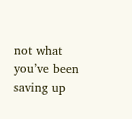not what you’ve been saving up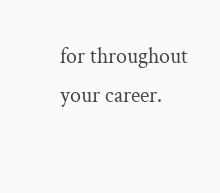for throughout your career.